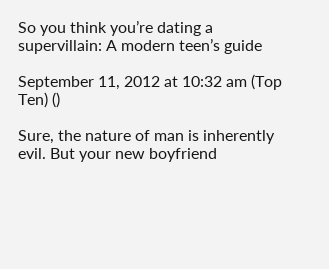So you think you’re dating a supervillain: A modern teen’s guide

September 11, 2012 at 10:32 am (Top Ten) ()

Sure, the nature of man is inherently evil. But your new boyfriend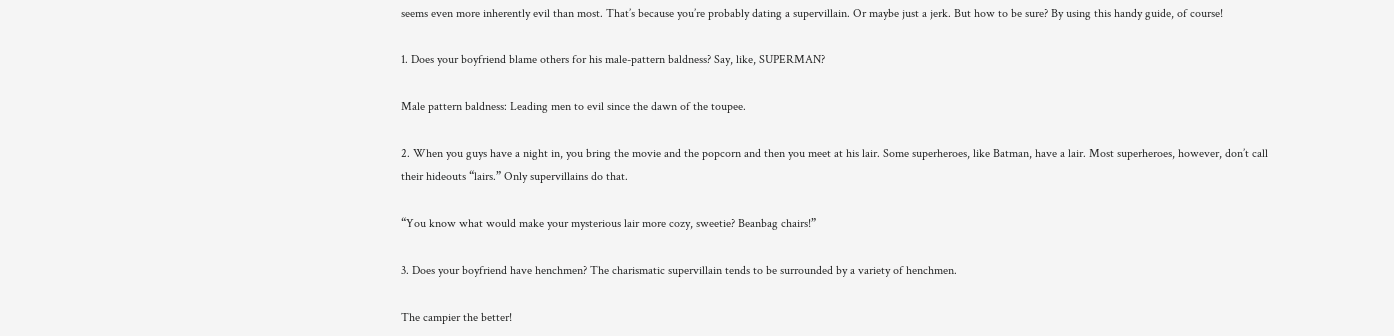seems even more inherently evil than most. That’s because you’re probably dating a supervillain. Or maybe just a jerk. But how to be sure? By using this handy guide, of course!

1. Does your boyfriend blame others for his male-pattern baldness? Say, like, SUPERMAN?

Male pattern baldness: Leading men to evil since the dawn of the toupee.

2. When you guys have a night in, you bring the movie and the popcorn and then you meet at his lair. Some superheroes, like Batman, have a lair. Most superheroes, however, don’t call their hideouts “lairs.” Only supervillains do that.

“You know what would make your mysterious lair more cozy, sweetie? Beanbag chairs!”

3. Does your boyfriend have henchmen? The charismatic supervillain tends to be surrounded by a variety of henchmen.

The campier the better!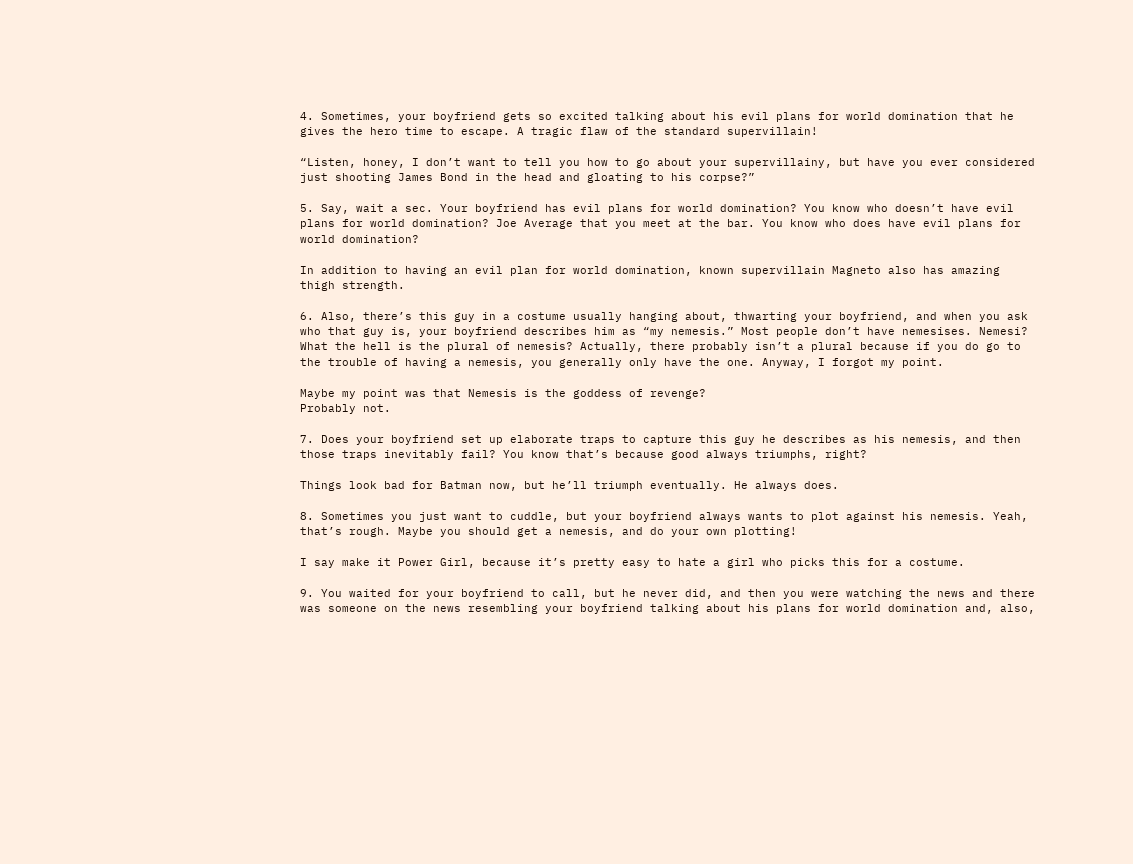4. Sometimes, your boyfriend gets so excited talking about his evil plans for world domination that he gives the hero time to escape. A tragic flaw of the standard supervillain!

“Listen, honey, I don’t want to tell you how to go about your supervillainy, but have you ever considered just shooting James Bond in the head and gloating to his corpse?”

5. Say, wait a sec. Your boyfriend has evil plans for world domination? You know who doesn’t have evil plans for world domination? Joe Average that you meet at the bar. You know who does have evil plans for world domination?

In addition to having an evil plan for world domination, known supervillain Magneto also has amazing thigh strength.

6. Also, there’s this guy in a costume usually hanging about, thwarting your boyfriend, and when you ask who that guy is, your boyfriend describes him as “my nemesis.” Most people don’t have nemesises. Nemesi? What the hell is the plural of nemesis? Actually, there probably isn’t a plural because if you do go to the trouble of having a nemesis, you generally only have the one. Anyway, I forgot my point.

Maybe my point was that Nemesis is the goddess of revenge?
Probably not.

7. Does your boyfriend set up elaborate traps to capture this guy he describes as his nemesis, and then those traps inevitably fail? You know that’s because good always triumphs, right?

Things look bad for Batman now, but he’ll triumph eventually. He always does.

8. Sometimes you just want to cuddle, but your boyfriend always wants to plot against his nemesis. Yeah, that’s rough. Maybe you should get a nemesis, and do your own plotting!

I say make it Power Girl, because it’s pretty easy to hate a girl who picks this for a costume.

9. You waited for your boyfriend to call, but he never did, and then you were watching the news and there was someone on the news resembling your boyfriend talking about his plans for world domination and, also,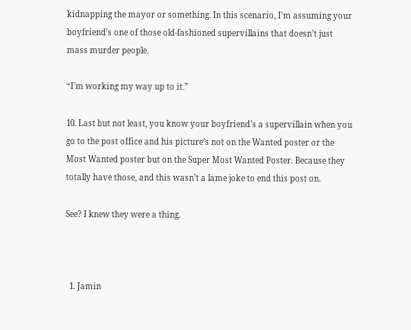kidnapping the mayor or something. In this scenario, I’m assuming your boyfriend’s one of those old-fashioned supervillains that doesn’t just mass murder people.

“I’m working my way up to it.”

10. Last but not least, you know your boyfriend’s a supervillain when you go to the post office and his picture’s not on the Wanted poster or the Most Wanted poster but on the Super Most Wanted Poster. Because they totally have those, and this wasn’t a lame joke to end this post on.

See? I knew they were a thing.



  1. Jamin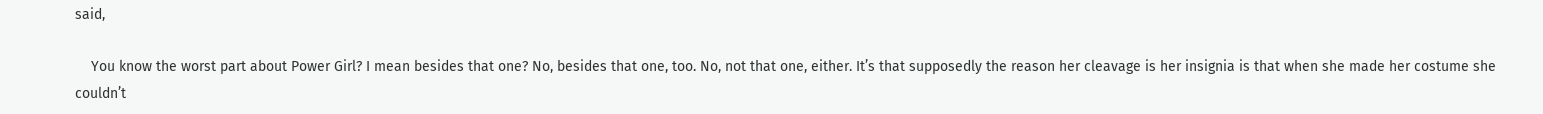said,

    You know the worst part about Power Girl? I mean besides that one? No, besides that one, too. No, not that one, either. It’s that supposedly the reason her cleavage is her insignia is that when she made her costume she couldn’t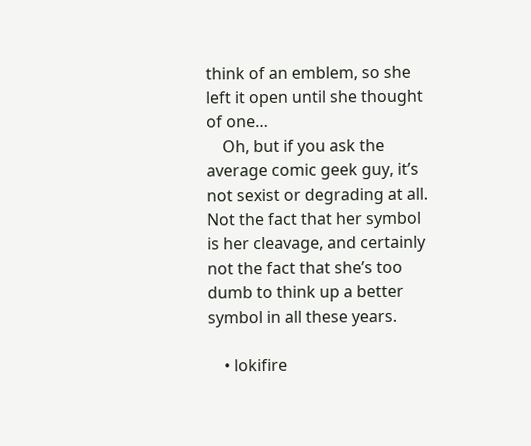think of an emblem, so she left it open until she thought of one…
    Oh, but if you ask the average comic geek guy, it’s not sexist or degrading at all. Not the fact that her symbol is her cleavage, and certainly not the fact that she’s too dumb to think up a better symbol in all these years.

    • lokifire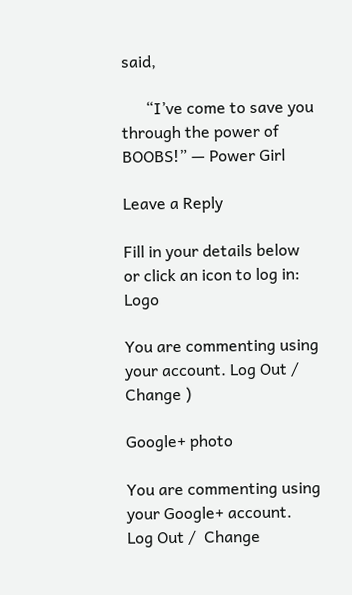said,

      “I’ve come to save you through the power of BOOBS!” — Power Girl

Leave a Reply

Fill in your details below or click an icon to log in: Logo

You are commenting using your account. Log Out /  Change )

Google+ photo

You are commenting using your Google+ account. Log Out /  Change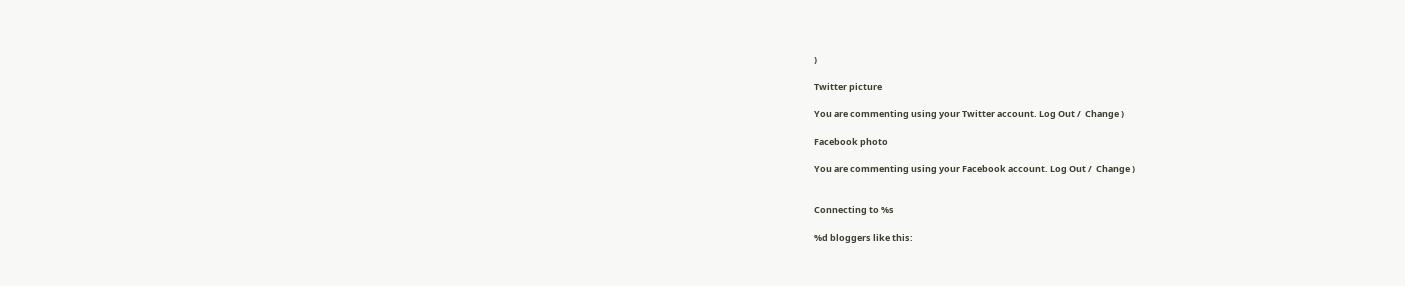)

Twitter picture

You are commenting using your Twitter account. Log Out /  Change )

Facebook photo

You are commenting using your Facebook account. Log Out /  Change )


Connecting to %s

%d bloggers like this: